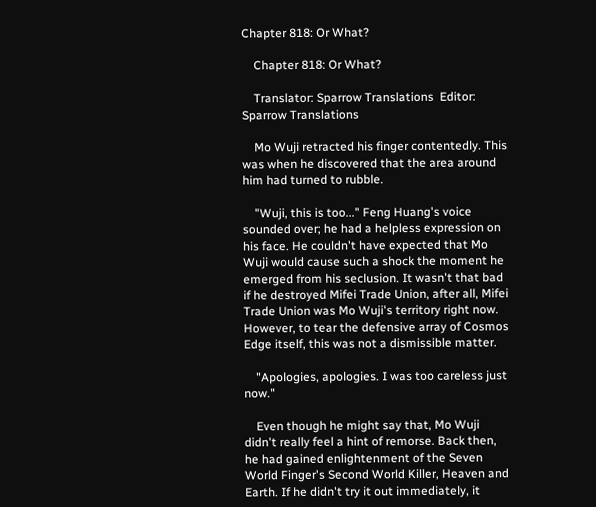Chapter 818: Or What?

    Chapter 818: Or What?

    Translator: Sparrow Translations  Editor: Sparrow Translations

    Mo Wuji retracted his finger contentedly. This was when he discovered that the area around him had turned to rubble.

    "Wuji, this is too..." Feng Huang's voice sounded over; he had a helpless expression on his face. He couldn't have expected that Mo Wuji would cause such a shock the moment he emerged from his seclusion. It wasn't that bad if he destroyed Mifei Trade Union, after all, Mifei Trade Union was Mo Wuji's territory right now. However, to tear the defensive array of Cosmos Edge itself, this was not a dismissible matter.

    "Apologies, apologies. I was too careless just now."

    Even though he might say that, Mo Wuji didn't really feel a hint of remorse. Back then, he had gained enlightenment of the Seven World Finger's Second World Killer, Heaven and Earth. If he didn't try it out immediately, it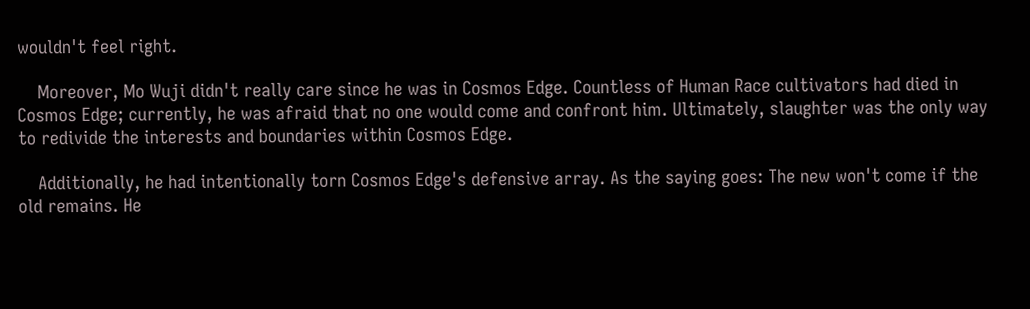wouldn't feel right.

    Moreover, Mo Wuji didn't really care since he was in Cosmos Edge. Countless of Human Race cultivators had died in Cosmos Edge; currently, he was afraid that no one would come and confront him. Ultimately, slaughter was the only way to redivide the interests and boundaries within Cosmos Edge.

    Additionally, he had intentionally torn Cosmos Edge's defensive array. As the saying goes: The new won't come if the old remains. He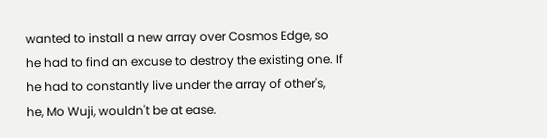wanted to install a new array over Cosmos Edge, so he had to find an excuse to destroy the existing one. If he had to constantly live under the array of other's, he, Mo Wuji, wouldn't be at ease.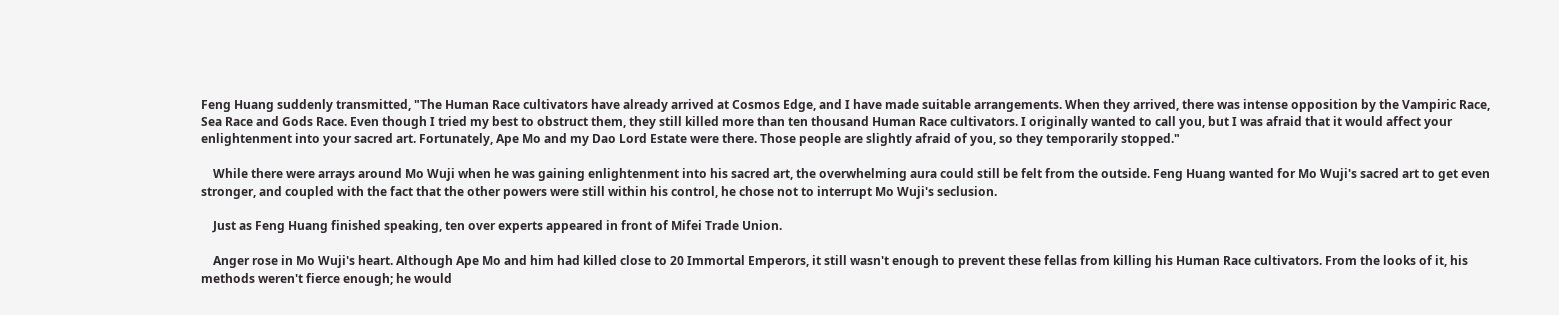Feng Huang suddenly transmitted, "The Human Race cultivators have already arrived at Cosmos Edge, and I have made suitable arrangements. When they arrived, there was intense opposition by the Vampiric Race, Sea Race and Gods Race. Even though I tried my best to obstruct them, they still killed more than ten thousand Human Race cultivators. I originally wanted to call you, but I was afraid that it would affect your enlightenment into your sacred art. Fortunately, Ape Mo and my Dao Lord Estate were there. Those people are slightly afraid of you, so they temporarily stopped."

    While there were arrays around Mo Wuji when he was gaining enlightenment into his sacred art, the overwhelming aura could still be felt from the outside. Feng Huang wanted for Mo Wuji's sacred art to get even stronger, and coupled with the fact that the other powers were still within his control, he chose not to interrupt Mo Wuji's seclusion.

    Just as Feng Huang finished speaking, ten over experts appeared in front of Mifei Trade Union.

    Anger rose in Mo Wuji's heart. Although Ape Mo and him had killed close to 20 Immortal Emperors, it still wasn't enough to prevent these fellas from killing his Human Race cultivators. From the looks of it, his methods weren't fierce enough; he would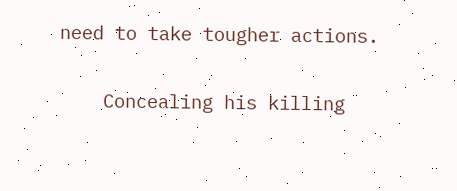need to take tougher actions.

    Concealing his killing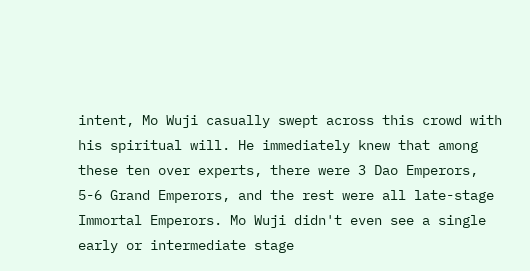intent, Mo Wuji casually swept across this crowd with his spiritual will. He immediately knew that among these ten over experts, there were 3 Dao Emperors, 5-6 Grand Emperors, and the rest were all late-stage Immortal Emperors. Mo Wuji didn't even see a single early or intermediate stage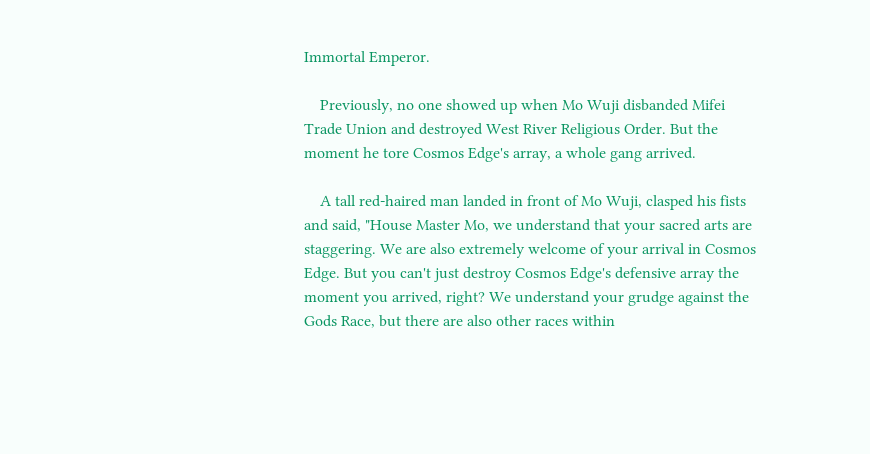Immortal Emperor.

    Previously, no one showed up when Mo Wuji disbanded Mifei Trade Union and destroyed West River Religious Order. But the moment he tore Cosmos Edge's array, a whole gang arrived.

    A tall red-haired man landed in front of Mo Wuji, clasped his fists and said, "House Master Mo, we understand that your sacred arts are staggering. We are also extremely welcome of your arrival in Cosmos Edge. But you can't just destroy Cosmos Edge's defensive array the moment you arrived, right? We understand your grudge against the Gods Race, but there are also other races within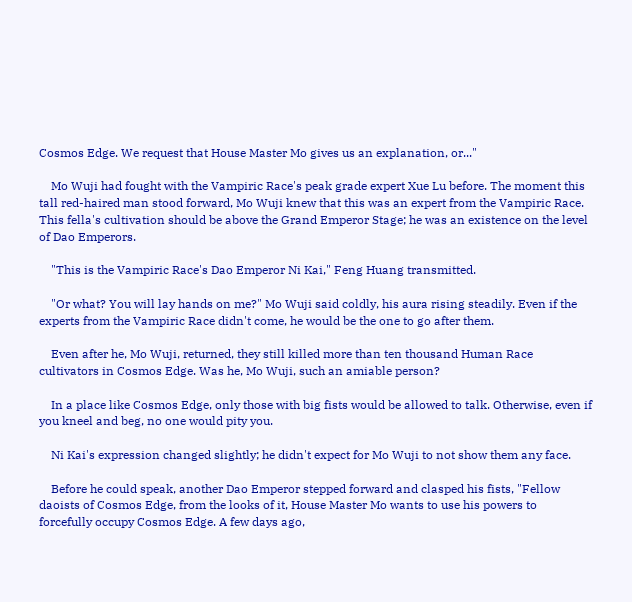Cosmos Edge. We request that House Master Mo gives us an explanation, or..."

    Mo Wuji had fought with the Vampiric Race's peak grade expert Xue Lu before. The moment this tall red-haired man stood forward, Mo Wuji knew that this was an expert from the Vampiric Race. This fella's cultivation should be above the Grand Emperor Stage; he was an existence on the level of Dao Emperors.

    "This is the Vampiric Race's Dao Emperor Ni Kai," Feng Huang transmitted.

    "Or what? You will lay hands on me?" Mo Wuji said coldly, his aura rising steadily. Even if the experts from the Vampiric Race didn't come, he would be the one to go after them.

    Even after he, Mo Wuji, returned, they still killed more than ten thousand Human Race cultivators in Cosmos Edge. Was he, Mo Wuji, such an amiable person?

    In a place like Cosmos Edge, only those with big fists would be allowed to talk. Otherwise, even if you kneel and beg, no one would pity you.

    Ni Kai's expression changed slightly; he didn't expect for Mo Wuji to not show them any face.

    Before he could speak, another Dao Emperor stepped forward and clasped his fists, "Fellow daoists of Cosmos Edge, from the looks of it, House Master Mo wants to use his powers to forcefully occupy Cosmos Edge. A few days ago,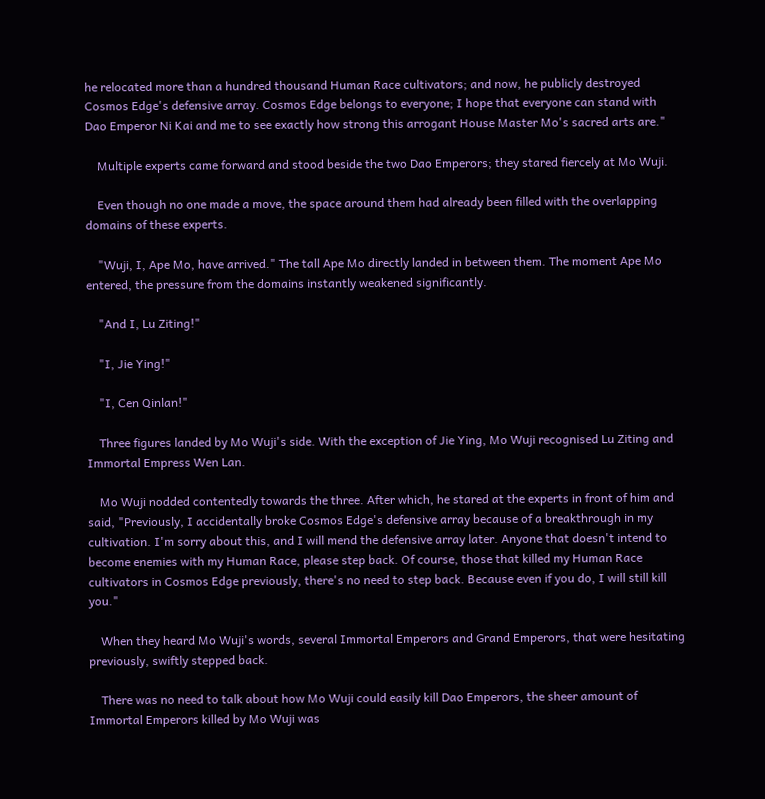he relocated more than a hundred thousand Human Race cultivators; and now, he publicly destroyed Cosmos Edge's defensive array. Cosmos Edge belongs to everyone; I hope that everyone can stand with Dao Emperor Ni Kai and me to see exactly how strong this arrogant House Master Mo's sacred arts are."

    Multiple experts came forward and stood beside the two Dao Emperors; they stared fiercely at Mo Wuji.

    Even though no one made a move, the space around them had already been filled with the overlapping domains of these experts.

    "Wuji, I, Ape Mo, have arrived." The tall Ape Mo directly landed in between them. The moment Ape Mo entered, the pressure from the domains instantly weakened significantly.

    "And I, Lu Ziting!"

    "I, Jie Ying!"

    "I, Cen Qinlan!"

    Three figures landed by Mo Wuji's side. With the exception of Jie Ying, Mo Wuji recognised Lu Ziting and Immortal Empress Wen Lan.

    Mo Wuji nodded contentedly towards the three. After which, he stared at the experts in front of him and said, "Previously, I accidentally broke Cosmos Edge's defensive array because of a breakthrough in my cultivation. I'm sorry about this, and I will mend the defensive array later. Anyone that doesn't intend to become enemies with my Human Race, please step back. Of course, those that killed my Human Race cultivators in Cosmos Edge previously, there's no need to step back. Because even if you do, I will still kill you."

    When they heard Mo Wuji's words, several Immortal Emperors and Grand Emperors, that were hesitating previously, swiftly stepped back.

    There was no need to talk about how Mo Wuji could easily kill Dao Emperors, the sheer amount of Immortal Emperors killed by Mo Wuji was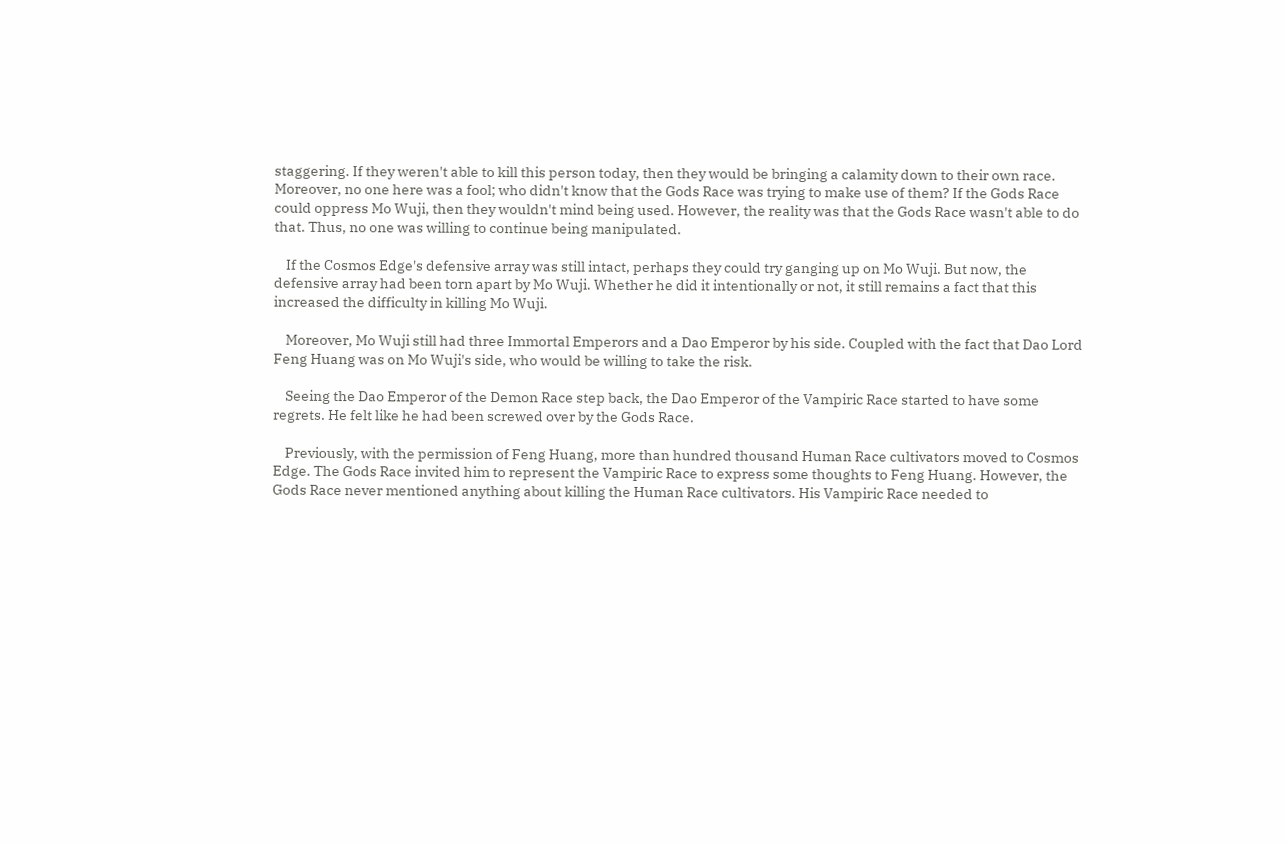staggering. If they weren't able to kill this person today, then they would be bringing a calamity down to their own race. Moreover, no one here was a fool; who didn't know that the Gods Race was trying to make use of them? If the Gods Race could oppress Mo Wuji, then they wouldn't mind being used. However, the reality was that the Gods Race wasn't able to do that. Thus, no one was willing to continue being manipulated.

    If the Cosmos Edge's defensive array was still intact, perhaps they could try ganging up on Mo Wuji. But now, the defensive array had been torn apart by Mo Wuji. Whether he did it intentionally or not, it still remains a fact that this increased the difficulty in killing Mo Wuji.

    Moreover, Mo Wuji still had three Immortal Emperors and a Dao Emperor by his side. Coupled with the fact that Dao Lord Feng Huang was on Mo Wuji's side, who would be willing to take the risk.

    Seeing the Dao Emperor of the Demon Race step back, the Dao Emperor of the Vampiric Race started to have some regrets. He felt like he had been screwed over by the Gods Race.

    Previously, with the permission of Feng Huang, more than hundred thousand Human Race cultivators moved to Cosmos Edge. The Gods Race invited him to represent the Vampiric Race to express some thoughts to Feng Huang. However, the Gods Race never mentioned anything about killing the Human Race cultivators. His Vampiric Race needed to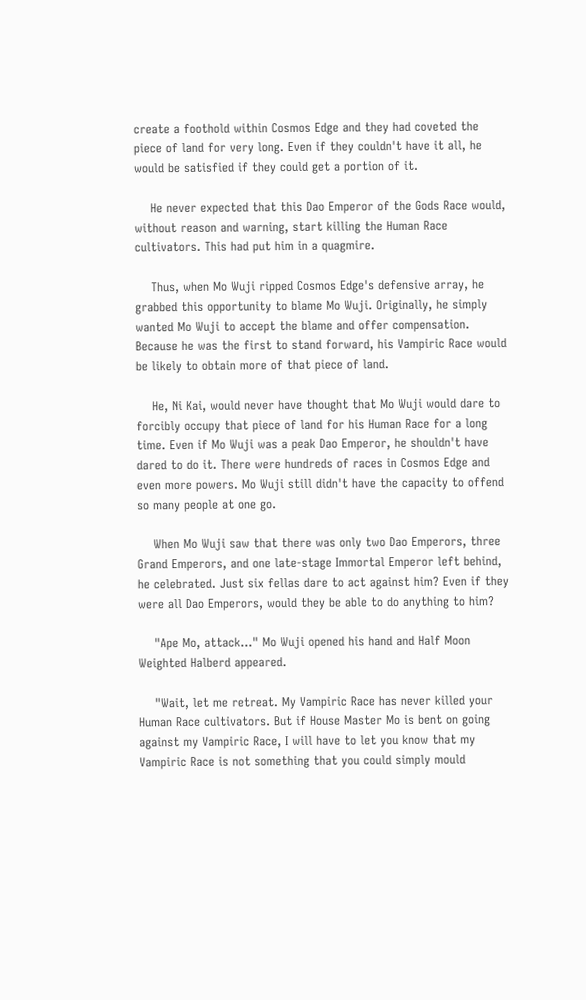create a foothold within Cosmos Edge and they had coveted the piece of land for very long. Even if they couldn't have it all, he would be satisfied if they could get a portion of it.

    He never expected that this Dao Emperor of the Gods Race would, without reason and warning, start killing the Human Race cultivators. This had put him in a quagmire.

    Thus, when Mo Wuji ripped Cosmos Edge's defensive array, he grabbed this opportunity to blame Mo Wuji. Originally, he simply wanted Mo Wuji to accept the blame and offer compensation. Because he was the first to stand forward, his Vampiric Race would be likely to obtain more of that piece of land.

    He, Ni Kai, would never have thought that Mo Wuji would dare to forcibly occupy that piece of land for his Human Race for a long time. Even if Mo Wuji was a peak Dao Emperor, he shouldn't have dared to do it. There were hundreds of races in Cosmos Edge and even more powers. Mo Wuji still didn't have the capacity to offend so many people at one go.

    When Mo Wuji saw that there was only two Dao Emperors, three Grand Emperors, and one late-stage Immortal Emperor left behind, he celebrated. Just six fellas dare to act against him? Even if they were all Dao Emperors, would they be able to do anything to him?

    "Ape Mo, attack..." Mo Wuji opened his hand and Half Moon Weighted Halberd appeared.

    "Wait, let me retreat. My Vampiric Race has never killed your Human Race cultivators. But if House Master Mo is bent on going against my Vampiric Race, I will have to let you know that my Vampiric Race is not something that you could simply mould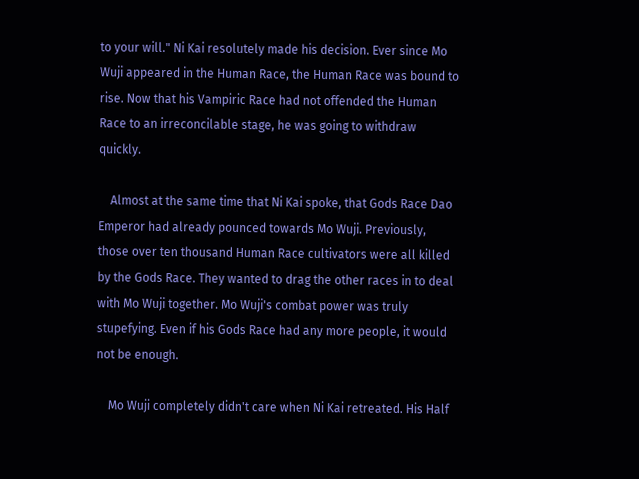to your will." Ni Kai resolutely made his decision. Ever since Mo Wuji appeared in the Human Race, the Human Race was bound to rise. Now that his Vampiric Race had not offended the Human Race to an irreconcilable stage, he was going to withdraw quickly.

    Almost at the same time that Ni Kai spoke, that Gods Race Dao Emperor had already pounced towards Mo Wuji. Previously, those over ten thousand Human Race cultivators were all killed by the Gods Race. They wanted to drag the other races in to deal with Mo Wuji together. Mo Wuji's combat power was truly stupefying. Even if his Gods Race had any more people, it would not be enough.

    Mo Wuji completely didn't care when Ni Kai retreated. His Half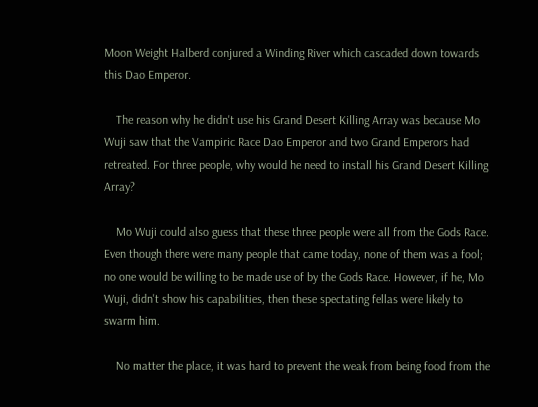Moon Weight Halberd conjured a Winding River which cascaded down towards this Dao Emperor.

    The reason why he didn't use his Grand Desert Killing Array was because Mo Wuji saw that the Vampiric Race Dao Emperor and two Grand Emperors had retreated. For three people, why would he need to install his Grand Desert Killing Array?

    Mo Wuji could also guess that these three people were all from the Gods Race. Even though there were many people that came today, none of them was a fool; no one would be willing to be made use of by the Gods Race. However, if he, Mo Wuji, didn't show his capabilities, then these spectating fellas were likely to swarm him.

    No matter the place, it was hard to prevent the weak from being food from the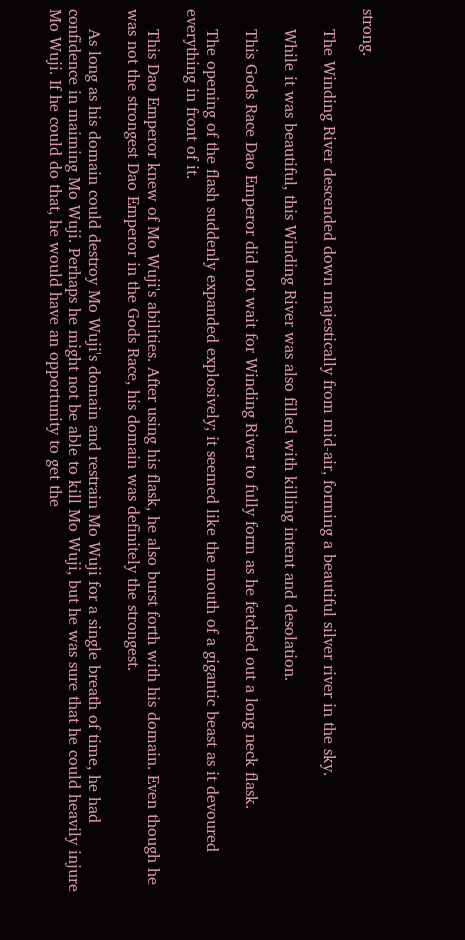strong.

    The Winding River descended down majestically from mid-air, forming a beautiful silver river in the sky.

    While it was beautiful, this Winding River was also filled with killing intent and desolation.

    This Gods Race Dao Emperor did not wait for Winding River to fully form as he fetched out a long neck flask.

    The opening of the flash suddenly expanded explosively; it seemed like the mouth of a gigantic beast as it devoured everything in front of it.

    This Dao Emperor knew of Mo Wuji's abilities. After using his flask, he also burst forth with his domain. Even though he was not the strongest Dao Emperor in the Gods Race, his domain was definitely the strongest.

    As long as his domain could destroy Mo Wuji's domain and restrain Mo Wuji for a single breath of time, he had confidence in maiming Mo Wuji. Perhaps he might not be able to kill Mo Wuji, but he was sure that he could heavily injure Mo Wuji. If he could do that, he would have an opportunity to get the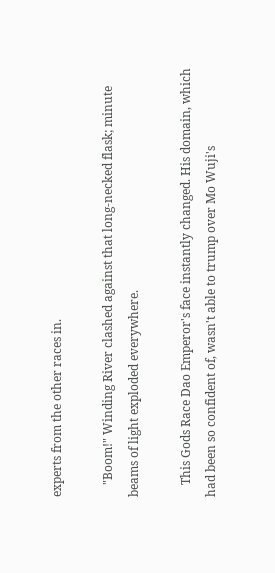experts from the other races in.

    "Boom!" Winding River clashed against that long-necked flask; minute beams of light exploded everywhere.

    This Gods Race Dao Emperor's face instantly changed. His domain, which had been so confident of, wasn't able to trump over Mo Wuji's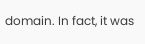domain. In fact, it was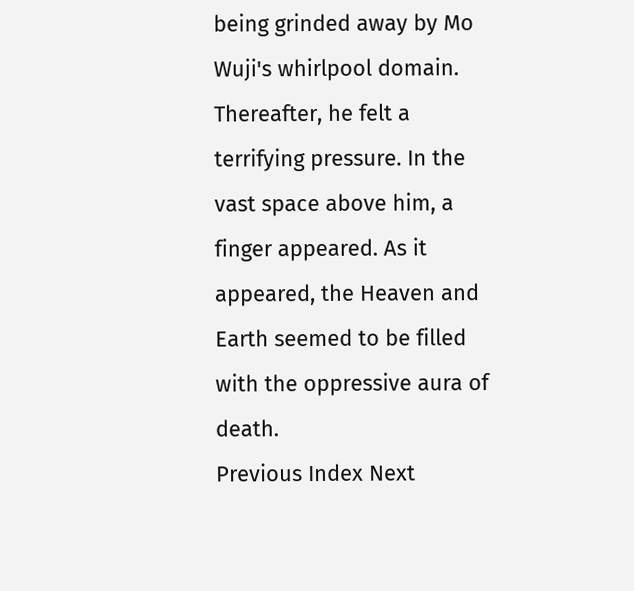being grinded away by Mo Wuji's whirlpool domain. Thereafter, he felt a terrifying pressure. In the vast space above him, a finger appeared. As it appeared, the Heaven and Earth seemed to be filled with the oppressive aura of death.
Previous Index Next